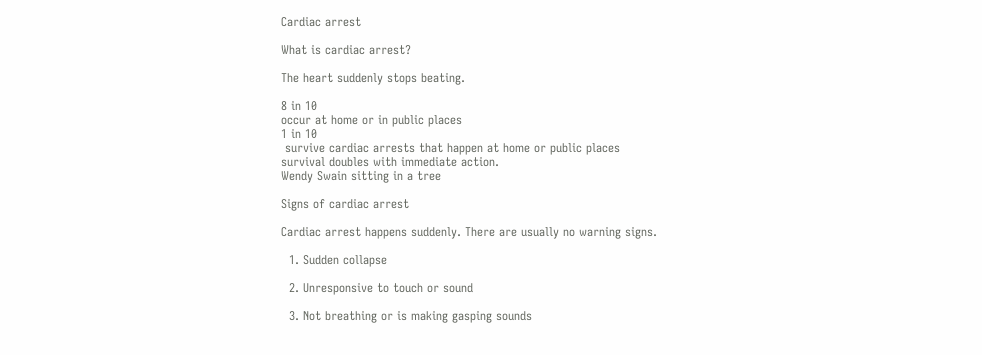Cardiac arrest

What is cardiac arrest?

The heart suddenly stops beating.

8 in 10
occur at home or in public places
1 in 10
 survive cardiac arrests that happen at home or public places
survival doubles with immediate action.
Wendy Swain sitting in a tree

Signs of cardiac arrest

Cardiac arrest happens suddenly. There are usually no warning signs.

  1. Sudden collapse

  2. Unresponsive to touch or sound

  3. Not breathing or is making gasping sounds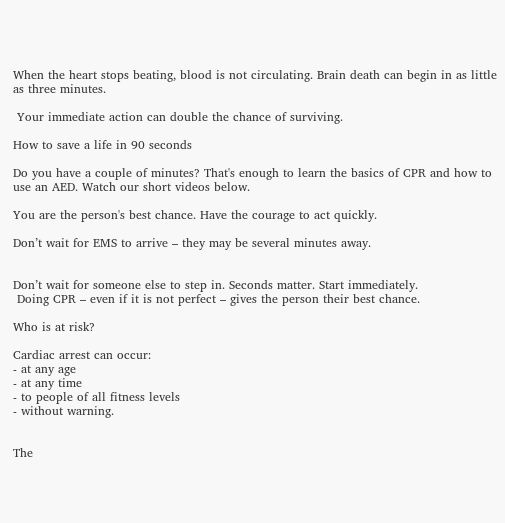When the heart stops beating, blood is not circulating. Brain death can begin in as little as three minutes.

 Your immediate action can double the chance of surviving.

How to save a life in 90 seconds

Do you have a couple of minutes? That's enough to learn the basics of CPR and how to use an AED. Watch our short videos below.

You are the person's best chance. Have the courage to act quickly.

Don’t wait for EMS to arrive – they may be several minutes away.


Don’t wait for someone else to step in. Seconds matter. Start immediately.
 Doing CPR – even if it is not perfect – gives the person their best chance.

Who is at risk?

Cardiac arrest can occur:
- at any age
- at any time
- to people of all fitness levels
- without warning.


The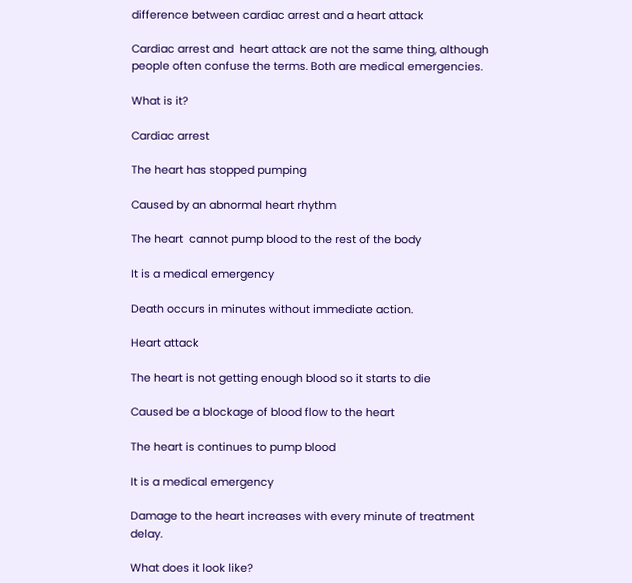difference between cardiac arrest and a heart attack

Cardiac arrest and  heart attack are not the same thing, although people often confuse the terms. Both are medical emergencies.

What is it?

Cardiac arrest

The heart has stopped pumping

Caused by an abnormal heart rhythm

The heart  cannot pump blood to the rest of the body

It is a medical emergency

Death occurs in minutes without immediate action.

Heart attack

The heart is not getting enough blood so it starts to die

Caused be a blockage of blood flow to the heart

The heart is continues to pump blood

It is a medical emergency

Damage to the heart increases with every minute of treatment delay.

What does it look like?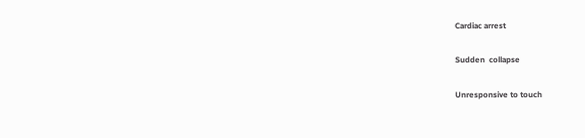Cardiac arrest

Sudden  collapse

Unresponsive to touch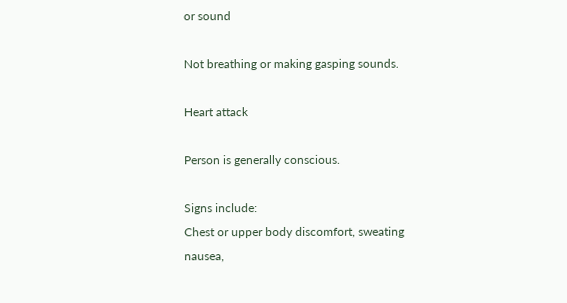or sound

Not breathing or making gasping sounds.

Heart attack

Person is generally conscious.

Signs include:
Chest or upper body discomfort, sweating
nausea,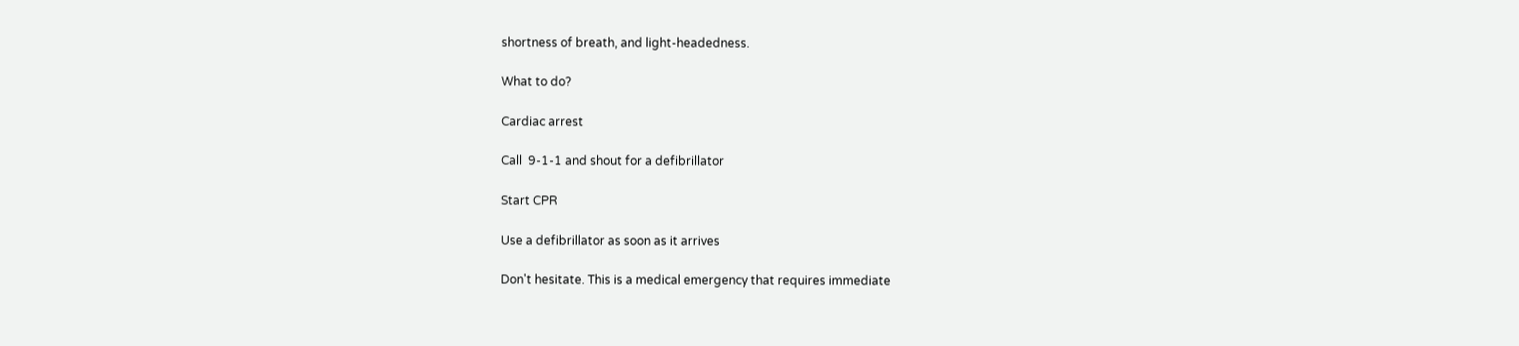shortness of breath, and light-headedness.

What to do?

Cardiac arrest

Call  9-1-1 and shout for a defibrillator

Start CPR

Use a defibrillator as soon as it arrives

Don't hesitate. This is a medical emergency that requires immediate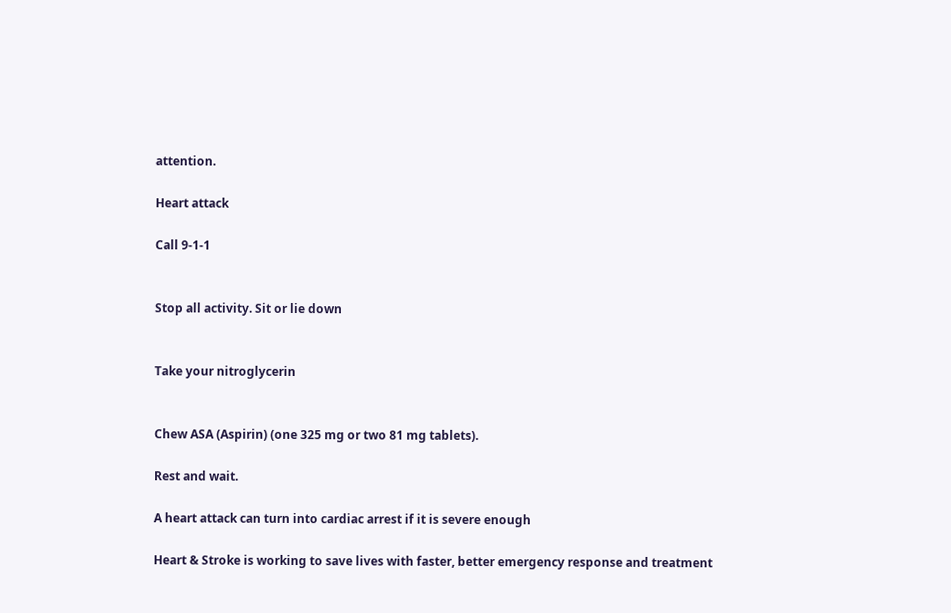attention.

Heart attack

Call 9-1-1


Stop all activity. Sit or lie down


Take your nitroglycerin


Chew ASA (Aspirin) (one 325 mg or two 81 mg tablets).

Rest and wait.

A heart attack can turn into cardiac arrest if it is severe enough

Heart & Stroke is working to save lives with faster, better emergency response and treatment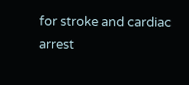for stroke and cardiac arrest